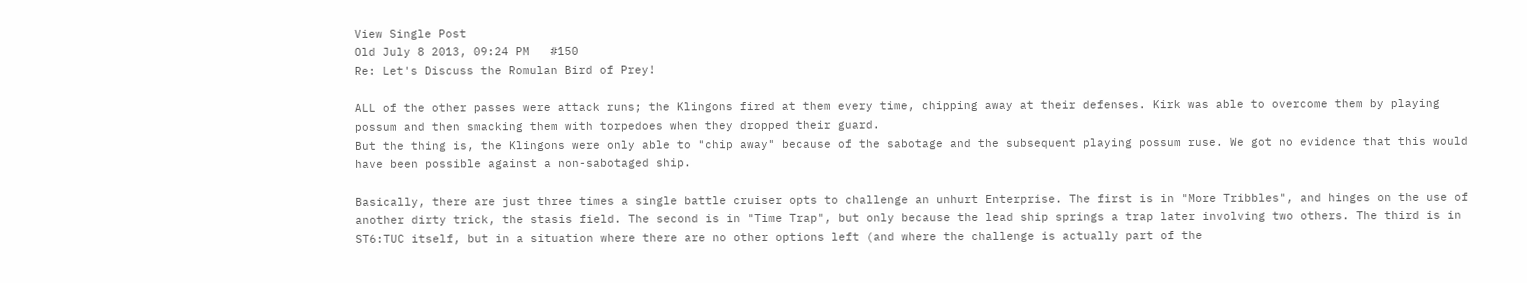View Single Post
Old July 8 2013, 09:24 PM   #150
Re: Let's Discuss the Romulan Bird of Prey!

ALL of the other passes were attack runs; the Klingons fired at them every time, chipping away at their defenses. Kirk was able to overcome them by playing possum and then smacking them with torpedoes when they dropped their guard.
But the thing is, the Klingons were only able to "chip away" because of the sabotage and the subsequent playing possum ruse. We got no evidence that this would have been possible against a non-sabotaged ship.

Basically, there are just three times a single battle cruiser opts to challenge an unhurt Enterprise. The first is in "More Tribbles", and hinges on the use of another dirty trick, the stasis field. The second is in "Time Trap", but only because the lead ship springs a trap later involving two others. The third is in ST6:TUC itself, but in a situation where there are no other options left (and where the challenge is actually part of the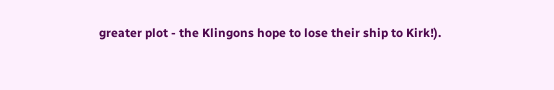greater plot - the Klingons hope to lose their ship to Kirk!).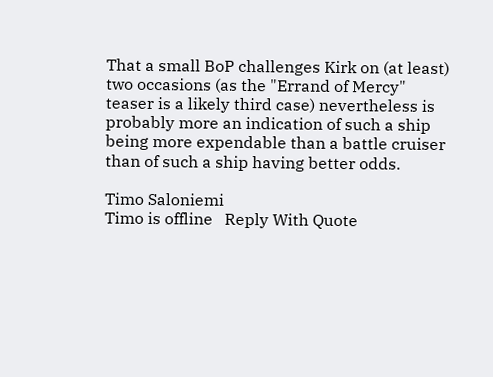That a small BoP challenges Kirk on (at least) two occasions (as the "Errand of Mercy" teaser is a likely third case) nevertheless is probably more an indication of such a ship being more expendable than a battle cruiser than of such a ship having better odds.

Timo Saloniemi
Timo is offline   Reply With Quote